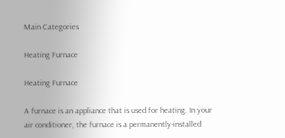Main Categories

Heating Furnace

Heating Furnace

A furnace is an appliance that is used for heating. In your air conditioner, the furnace is a permanently-installed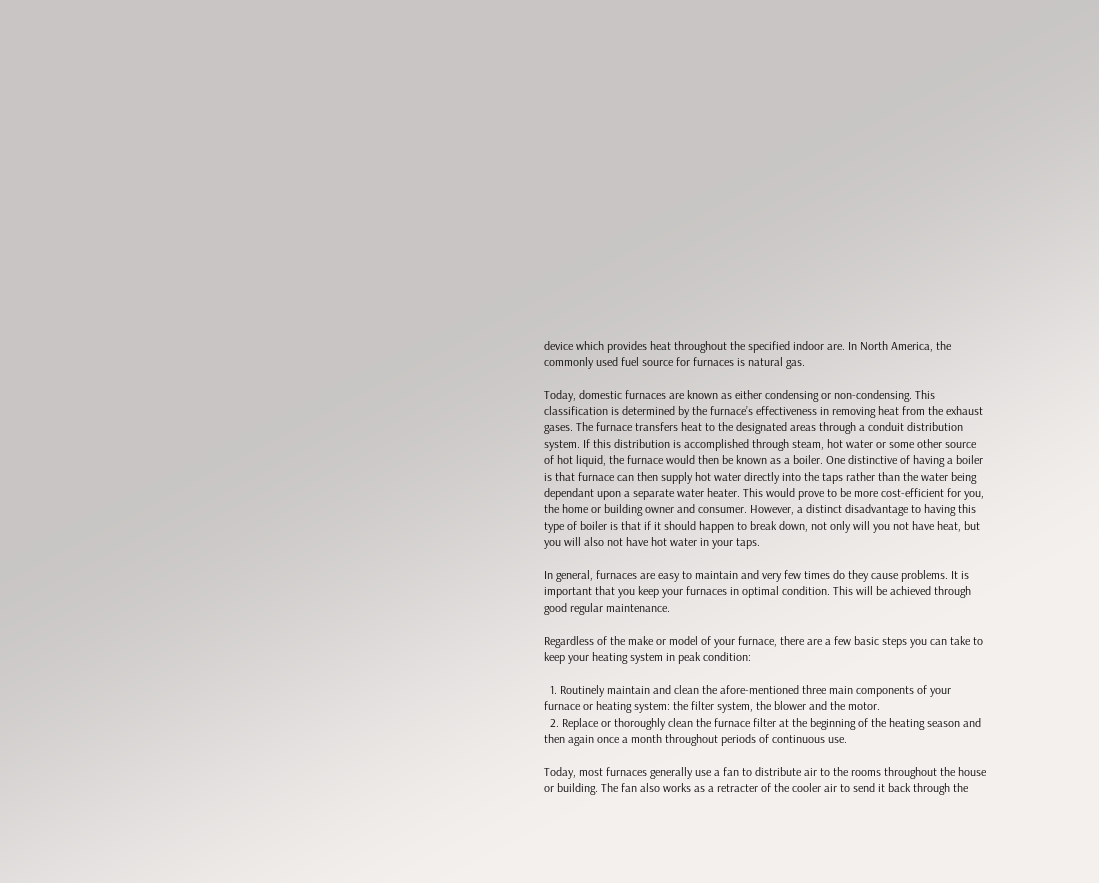device which provides heat throughout the specified indoor are. In North America, the commonly used fuel source for furnaces is natural gas.

Today, domestic furnaces are known as either condensing or non-condensing. This classification is determined by the furnace’s effectiveness in removing heat from the exhaust gases. The furnace transfers heat to the designated areas through a conduit distribution system. If this distribution is accomplished through steam, hot water or some other source of hot liquid, the furnace would then be known as a boiler. One distinctive of having a boiler is that furnace can then supply hot water directly into the taps rather than the water being dependant upon a separate water heater. This would prove to be more cost-efficient for you, the home or building owner and consumer. However, a distinct disadvantage to having this type of boiler is that if it should happen to break down, not only will you not have heat, but you will also not have hot water in your taps.

In general, furnaces are easy to maintain and very few times do they cause problems. It is important that you keep your furnaces in optimal condition. This will be achieved through good regular maintenance.

Regardless of the make or model of your furnace, there are a few basic steps you can take to keep your heating system in peak condition:

  1. Routinely maintain and clean the afore-mentioned three main components of your furnace or heating system: the filter system, the blower and the motor.
  2. Replace or thoroughly clean the furnace filter at the beginning of the heating season and then again once a month throughout periods of continuous use.

Today, most furnaces generally use a fan to distribute air to the rooms throughout the house or building. The fan also works as a retracter of the cooler air to send it back through the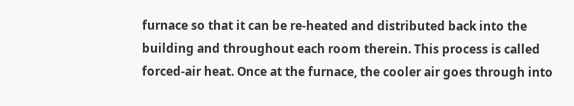furnace so that it can be re-heated and distributed back into the building and throughout each room therein. This process is called forced-air heat. Once at the furnace, the cooler air goes through into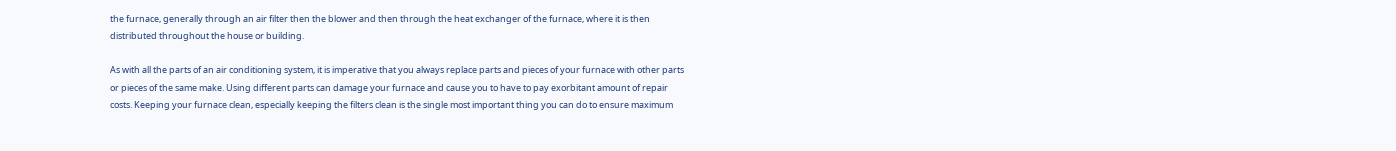the furnace, generally through an air filter then the blower and then through the heat exchanger of the furnace, where it is then distributed throughout the house or building.

As with all the parts of an air conditioning system, it is imperative that you always replace parts and pieces of your furnace with other parts or pieces of the same make. Using different parts can damage your furnace and cause you to have to pay exorbitant amount of repair costs. Keeping your furnace clean, especially keeping the filters clean is the single most important thing you can do to ensure maximum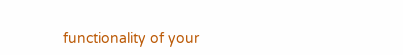functionality of your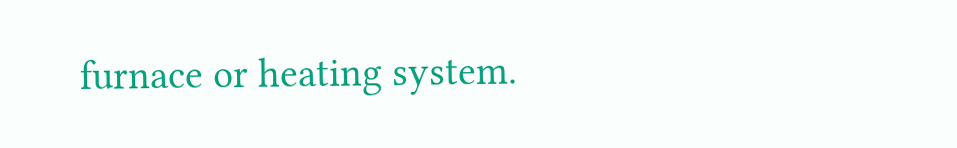furnace or heating system.